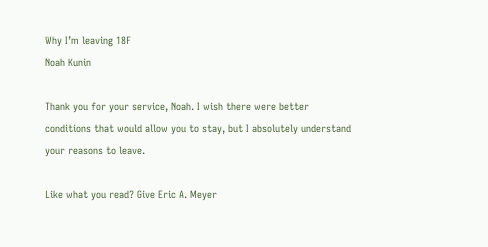Why I’m leaving 18F
Noah Kunin

Thank you for your service, Noah. I wish there were better conditions that would allow you to stay, but I absolutely understand your reasons to leave.

Like what you read? Give Eric A. Meyer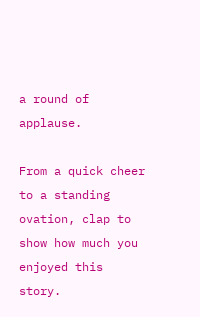a round of applause.

From a quick cheer to a standing ovation, clap to show how much you enjoyed this story.